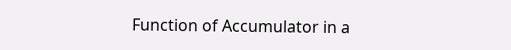Function of Accumulator in a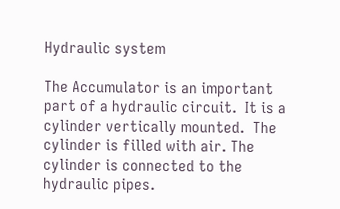Hydraulic system

The Accumulator is an important part of a hydraulic circuit.  It is a cylinder vertically mounted.  The cylinder is filled with air. The cylinder is connected to the hydraulic pipes.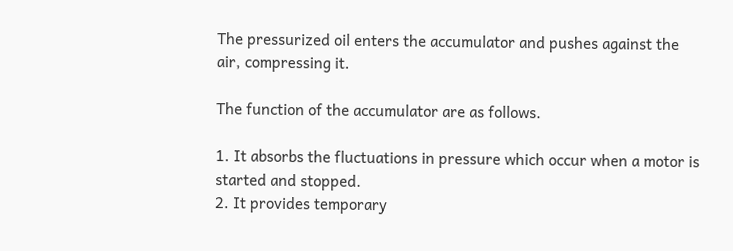The pressurized oil enters the accumulator and pushes against the air, compressing it.

The function of the accumulator are as follows.

1. It absorbs the fluctuations in pressure which occur when a motor is started and stopped.
2. It provides temporary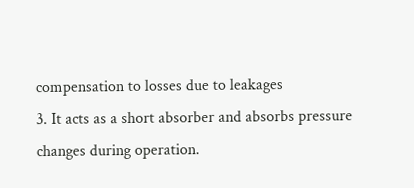compensation to losses due to leakages
3. It acts as a short absorber and absorbs pressure changes during operation.